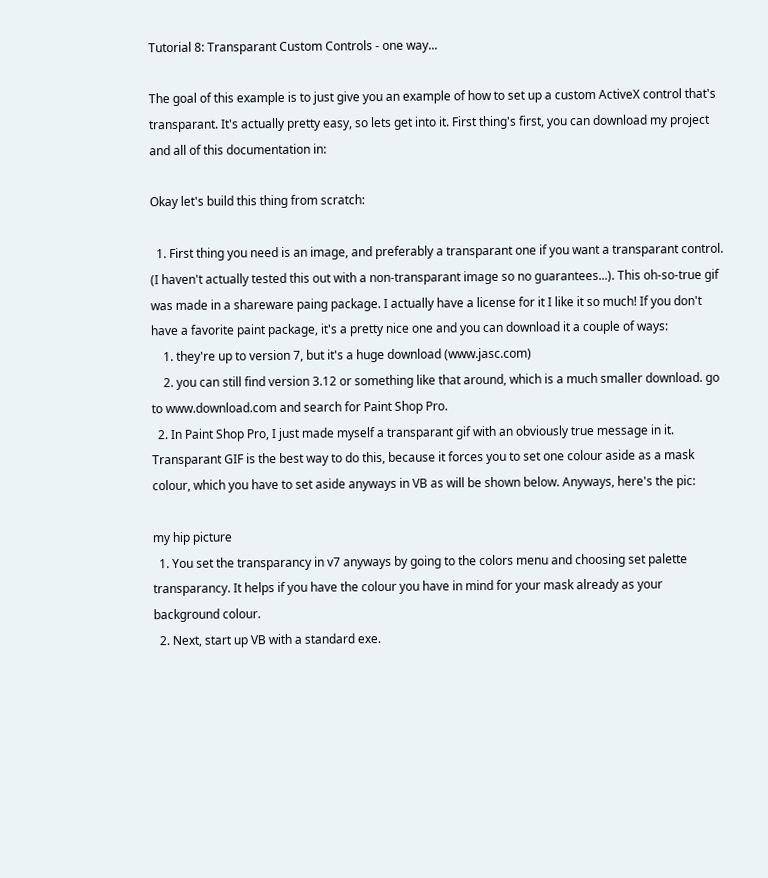Tutorial 8: Transparant Custom Controls - one way...

The goal of this example is to just give you an example of how to set up a custom ActiveX control that's transparant. It's actually pretty easy, so lets get into it. First thing's first, you can download my project and all of this documentation in:

Okay let's build this thing from scratch:

  1. First thing you need is an image, and preferably a transparant one if you want a transparant control. (I haven't actually tested this out with a non-transparant image so no guarantees...). This oh-so-true gif was made in a shareware paing package. I actually have a license for it I like it so much! If you don't have a favorite paint package, it's a pretty nice one and you can download it a couple of ways:
    1. they're up to version 7, but it's a huge download (www.jasc.com)
    2. you can still find version 3.12 or something like that around, which is a much smaller download. go to www.download.com and search for Paint Shop Pro.
  2. In Paint Shop Pro, I just made myself a transparant gif with an obviously true message in it. Transparant GIF is the best way to do this, because it forces you to set one colour aside as a mask colour, which you have to set aside anyways in VB as will be shown below. Anyways, here's the pic:

my hip picture
  1. You set the transparancy in v7 anyways by going to the colors menu and choosing set palette transparancy. It helps if you have the colour you have in mind for your mask already as your background colour.
  2. Next, start up VB with a standard exe.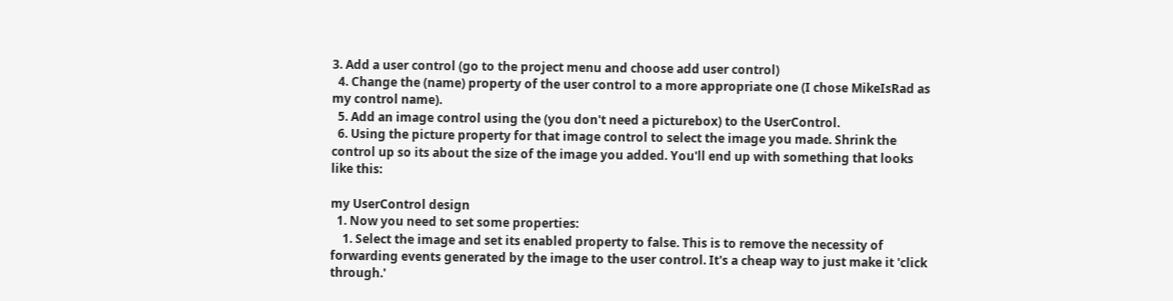3. Add a user control (go to the project menu and choose add user control)
  4. Change the (name) property of the user control to a more appropriate one (I chose MikeIsRad as my control name).
  5. Add an image control using the (you don't need a picturebox) to the UserControl.
  6. Using the picture property for that image control to select the image you made. Shrink the control up so its about the size of the image you added. You'll end up with something that looks like this:

my UserControl design
  1. Now you need to set some properties:
    1. Select the image and set its enabled property to false. This is to remove the necessity of forwarding events generated by the image to the user control. It's a cheap way to just make it 'click through.'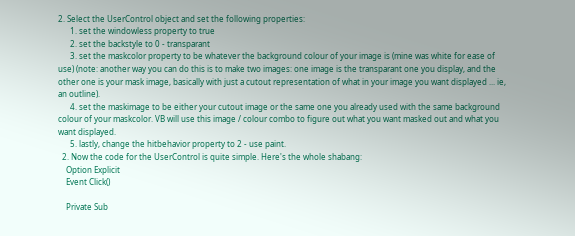2. Select the UserControl object and set the following properties:
      1. set the windowless property to true
      2. set the backstyle to 0 - transparant
      3. set the maskcolor property to be whatever the background colour of your image is (mine was white for ease of use) (note: another way you can do this is to make two images: one image is the transparant one you display, and the other one is your mask image, basically with just a cutout representation of what in your image you want displayed ... ie, an outline).
      4. set the maskimage to be either your cutout image or the same one you already used with the same background colour of your maskcolor. VB will use this image / colour combo to figure out what you want masked out and what you want displayed.
      5. lastly, change the hitbehavior property to 2 - use paint.
  2. Now the code for the UserControl is quite simple. Here's the whole shabang:
    Option Explicit
    Event Click()

    Private Sub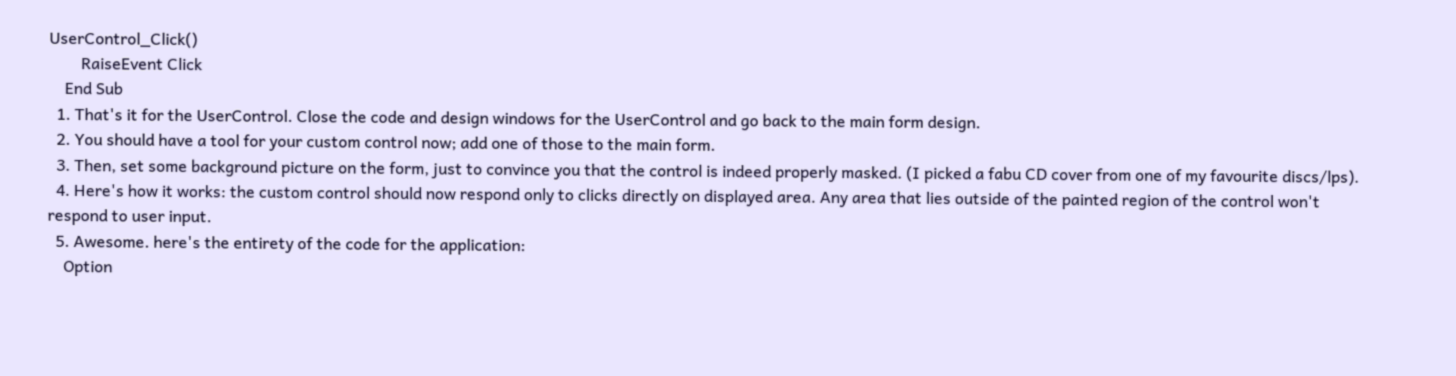UserControl_Click()
        RaiseEvent Click
    End Sub
  1. That's it for the UserControl. Close the code and design windows for the UserControl and go back to the main form design.
  2. You should have a tool for your custom control now; add one of those to the main form.
  3. Then, set some background picture on the form, just to convince you that the control is indeed properly masked. (I picked a fabu CD cover from one of my favourite discs/lps).
  4. Here's how it works: the custom control should now respond only to clicks directly on displayed area. Any area that lies outside of the painted region of the control won't respond to user input.
  5. Awesome. here's the entirety of the code for the application:
    Option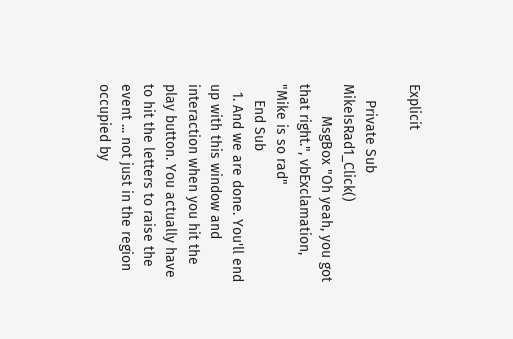Explicit

    Private Sub MikeIsRad1_Click()
        MsgBox "Oh yeah, you got that right.", vbExclamation, "Mike is so rad"
    End Sub
  1. And we are done. You'll end up with this window and interaction when you hit the play button. You actually have to hit the letters to raise the event ... not just in the region occupied by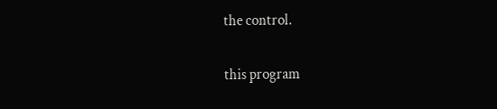the control.

this program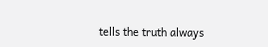tells the truth always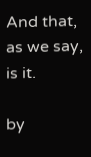And that, as we say, is it.

by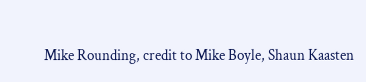Mike Rounding, credit to Mike Boyle, Shaun Kaasten